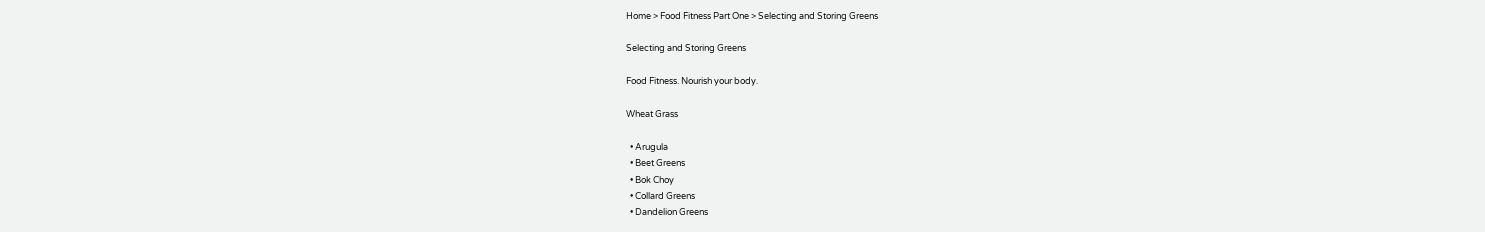Home > Food Fitness Part One > Selecting and Storing Greens

Selecting and Storing Greens

Food Fitness. Nourish your body.

Wheat Grass

  • Arugula
  • Beet Greens
  • Bok Choy
  • Collard Greens
  • Dandelion Greens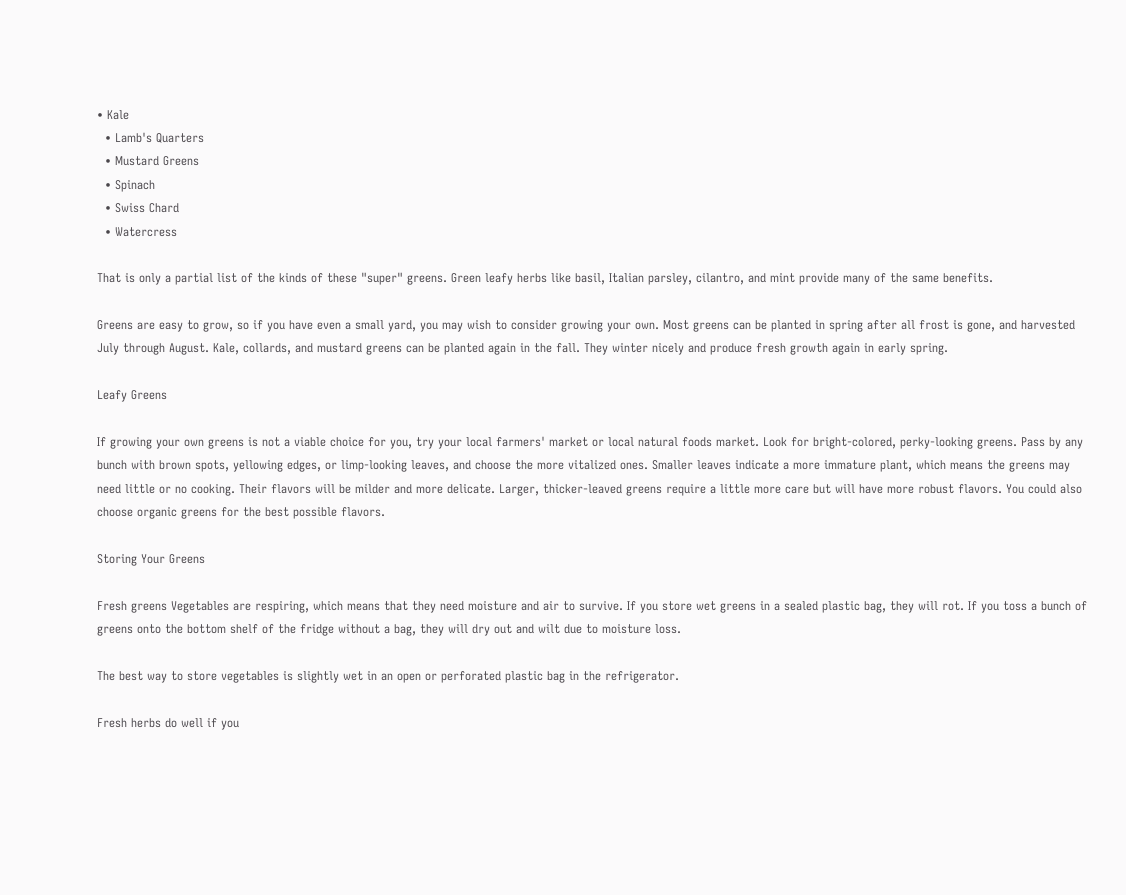• Kale
  • Lamb's Quarters
  • Mustard Greens
  • Spinach
  • Swiss Chard
  • Watercress

That is only a partial list of the kinds of these "super" greens. Green leafy herbs like basil, Italian parsley, cilantro, and mint provide many of the same benefits.

Greens are easy to grow, so if you have even a small yard, you may wish to consider growing your own. Most greens can be planted in spring after all frost is gone, and harvested July through August. Kale, collards, and mustard greens can be planted again in the fall. They winter nicely and produce fresh growth again in early spring.

Leafy Greens

If growing your own greens is not a viable choice for you, try your local farmers' market or local natural foods market. Look for bright-colored, perky-looking greens. Pass by any bunch with brown spots, yellowing edges, or limp-looking leaves, and choose the more vitalized ones. Smaller leaves indicate a more immature plant, which means the greens may need little or no cooking. Their flavors will be milder and more delicate. Larger, thicker-leaved greens require a little more care but will have more robust flavors. You could also choose organic greens for the best possible flavors.

Storing Your Greens

Fresh greens Vegetables are respiring, which means that they need moisture and air to survive. If you store wet greens in a sealed plastic bag, they will rot. If you toss a bunch of greens onto the bottom shelf of the fridge without a bag, they will dry out and wilt due to moisture loss.

The best way to store vegetables is slightly wet in an open or perforated plastic bag in the refrigerator.

Fresh herbs do well if you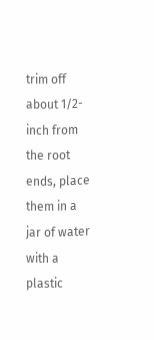trim off about 1/2-inch from the root ends, place them in a jar of water with a plastic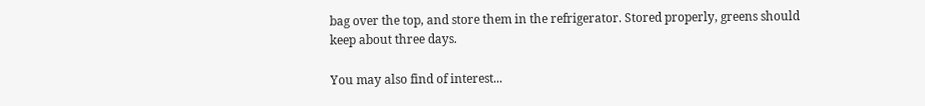bag over the top, and store them in the refrigerator. Stored properly, greens should keep about three days.

You may also find of interest...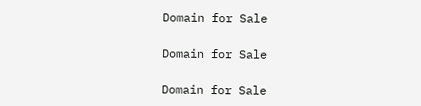Domain for Sale

Domain for Sale

Domain for Sale